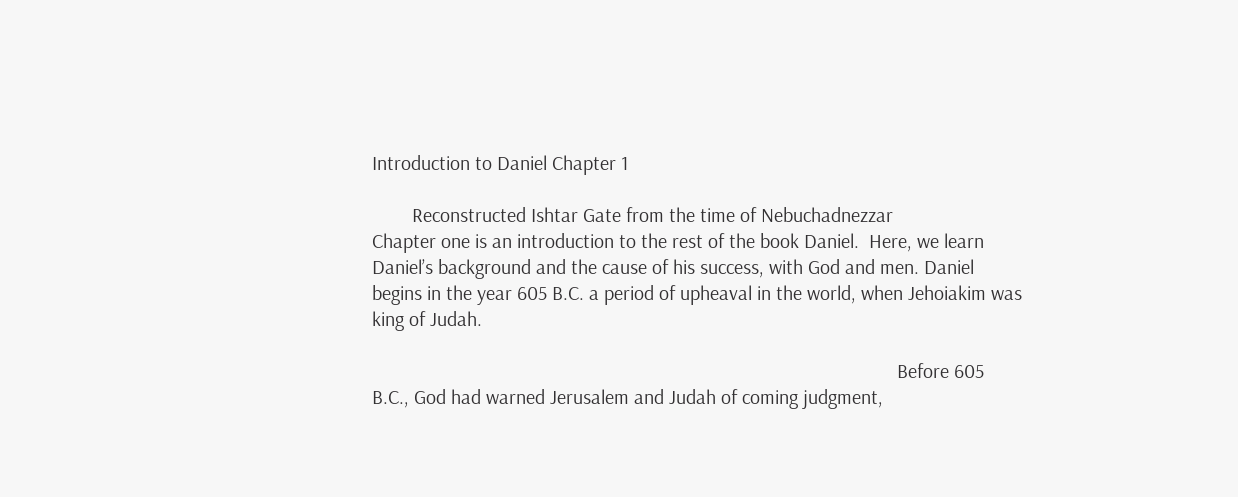Introduction to Daniel Chapter 1

        Reconstructed Ishtar Gate from the time of Nebuchadnezzar                                                                                                 Chapter one is an introduction to the rest of the book Daniel.  Here, we learn Daniel’s background and the cause of his success, with God and men. Daniel begins in the year 605 B.C. a period of upheaval in the world, when Jehoiakim was king of Judah.

                                                                                                         Before 605 B.C., God had warned Jerusalem and Judah of coming judgment,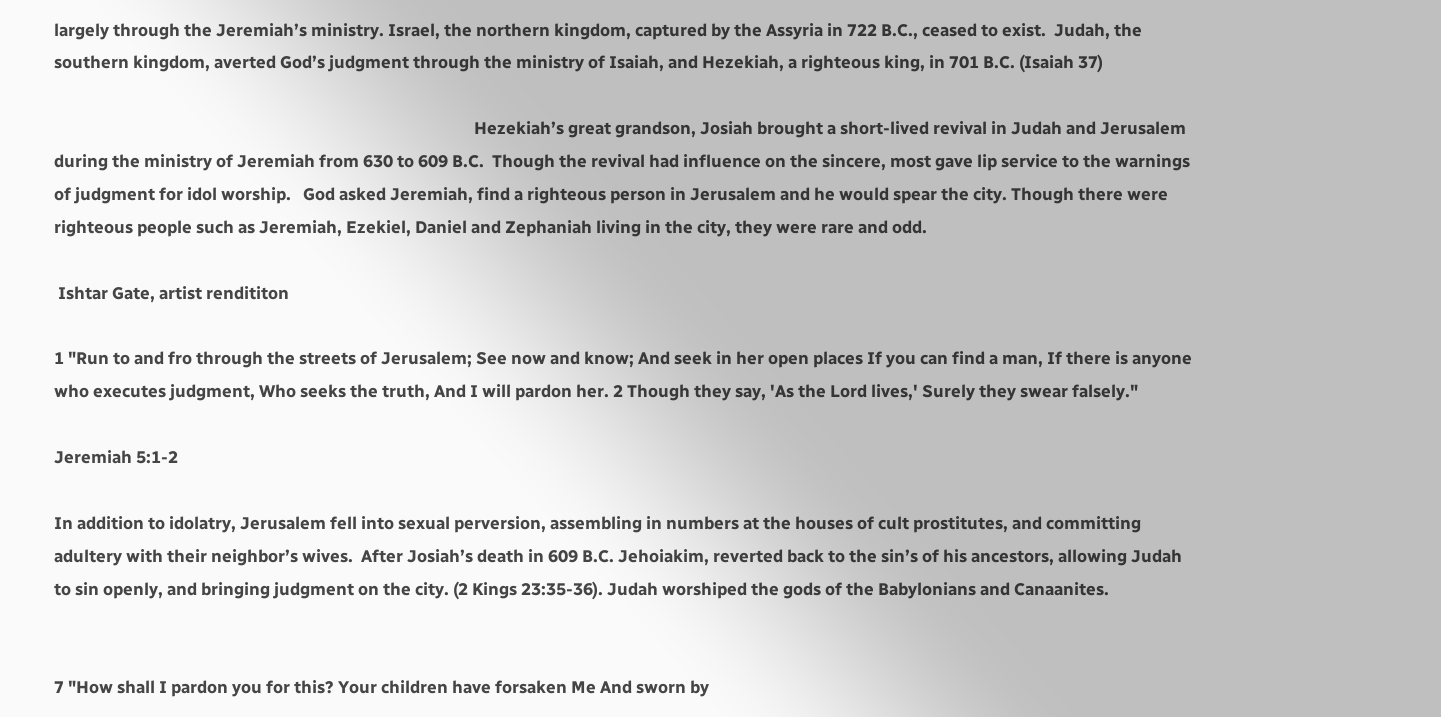largely through the Jeremiah’s ministry. Israel, the northern kingdom, captured by the Assyria in 722 B.C., ceased to exist.  Judah, the southern kingdom, averted God’s judgment through the ministry of Isaiah, and Hezekiah, a righteous king, in 701 B.C. (Isaiah 37)

                                                                                                         Hezekiah’s great grandson, Josiah brought a short-lived revival in Judah and Jerusalem during the ministry of Jeremiah from 630 to 609 B.C.  Though the revival had influence on the sincere, most gave lip service to the warnings of judgment for idol worship.   God asked Jeremiah, find a righteous person in Jerusalem and he would spear the city. Though there were righteous people such as Jeremiah, Ezekiel, Daniel and Zephaniah living in the city, they were rare and odd.

 Ishtar Gate, artist rendititon

1 "Run to and fro through the streets of Jerusalem; See now and know; And seek in her open places If you can find a man, If there is anyone who executes judgment, Who seeks the truth, And I will pardon her. 2 Though they say, 'As the Lord lives,' Surely they swear falsely."

Jeremiah 5:1-2

In addition to idolatry, Jerusalem fell into sexual perversion, assembling in numbers at the houses of cult prostitutes, and committing adultery with their neighbor’s wives.  After Josiah’s death in 609 B.C. Jehoiakim, reverted back to the sin’s of his ancestors, allowing Judah to sin openly, and bringing judgment on the city. (2 Kings 23:35-36). Judah worshiped the gods of the Babylonians and Canaanites.


7 "How shall I pardon you for this? Your children have forsaken Me And sworn by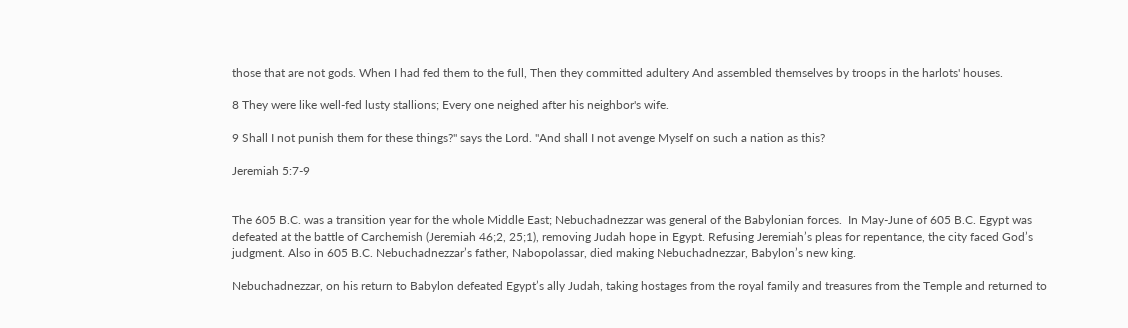those that are not gods. When I had fed them to the full, Then they committed adultery And assembled themselves by troops in the harlots' houses.

8 They were like well-fed lusty stallions; Every one neighed after his neighbor's wife.

9 Shall I not punish them for these things?" says the Lord. "And shall I not avenge Myself on such a nation as this?

Jeremiah 5:7-9


The 605 B.C. was a transition year for the whole Middle East; Nebuchadnezzar was general of the Babylonian forces.  In May-June of 605 B.C. Egypt was defeated at the battle of Carchemish (Jeremiah 46;2, 25;1), removing Judah hope in Egypt. Refusing Jeremiah’s pleas for repentance, the city faced God’s judgment. Also in 605 B.C. Nebuchadnezzar’s father, Nabopolassar, died making Nebuchadnezzar, Babylon’s new king.

Nebuchadnezzar, on his return to Babylon defeated Egypt’s ally Judah, taking hostages from the royal family and treasures from the Temple and returned to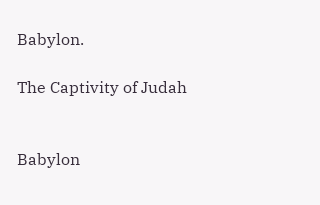Babylon.

The Captivity of Judah


Babylon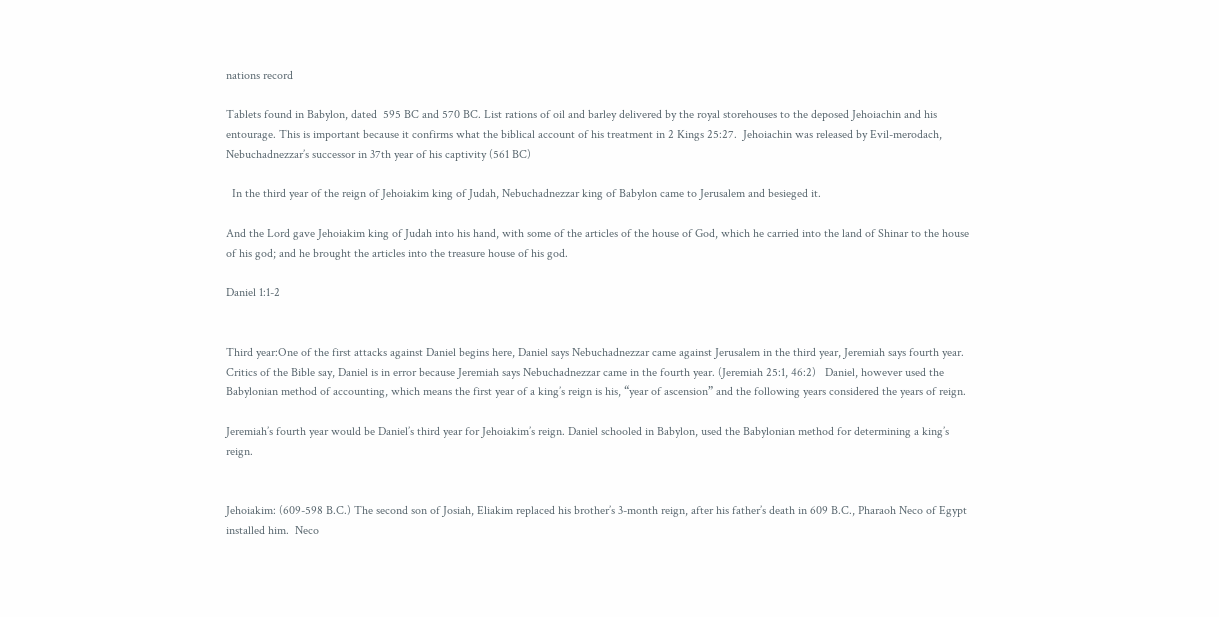nations record

Tablets found in Babylon, dated  595 BC and 570 BC. List rations of oil and barley delivered by the royal storehouses to the deposed Jehoiachin and his entourage. This is important because it confirms what the biblical account of his treatment in 2 Kings 25:27.  Jehoiachin was released by Evil-merodach, Nebuchadnezzar’s successor in 37th year of his captivity (561 BC)

  In the third year of the reign of Jehoiakim king of Judah, Nebuchadnezzar king of Babylon came to Jerusalem and besieged it.

And the Lord gave Jehoiakim king of Judah into his hand, with some of the articles of the house of God, which he carried into the land of Shinar to the house of his god; and he brought the articles into the treasure house of his god.

Daniel 1:1-2


Third year:One of the first attacks against Daniel begins here, Daniel says Nebuchadnezzar came against Jerusalem in the third year, Jeremiah says fourth year.  Critics of the Bible say, Daniel is in error because Jeremiah says Nebuchadnezzar came in the fourth year. (Jeremiah 25:1, 46:2)   Daniel, however used the Babylonian method of accounting, which means the first year of a king’s reign is his, “year of ascension” and the following years considered the years of reign.

Jeremiah’s fourth year would be Daniel’s third year for Jehoiakim’s reign. Daniel schooled in Babylon, used the Babylonian method for determining a king’s reign.


Jehoiakim: (609-598 B.C.) The second son of Josiah, Eliakim replaced his brother’s 3-month reign, after his father’s death in 609 B.C., Pharaoh Neco of Egypt installed him.  Neco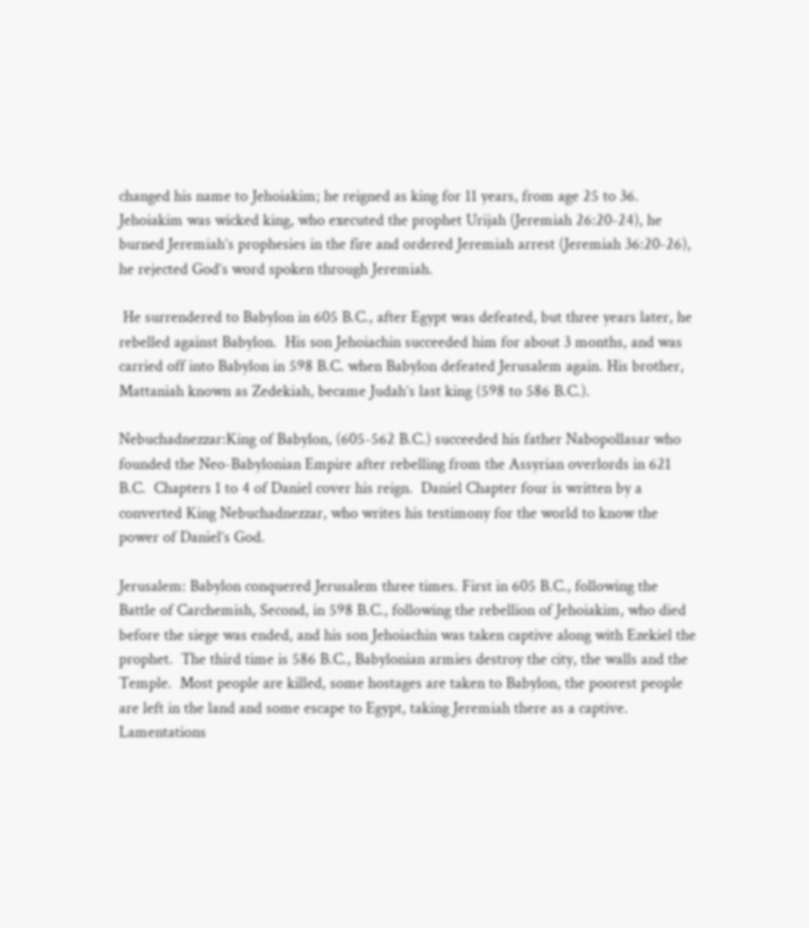changed his name to Jehoiakim; he reigned as king for 11 years, from age 25 to 36.  Jehoiakim was wicked king, who executed the prophet Urijah (Jeremiah 26:20-24), he burned Jeremiah’s prophesies in the fire and ordered Jeremiah arrest (Jeremiah 36:20-26), he rejected God’s word spoken through Jeremiah.

 He surrendered to Babylon in 605 B.C., after Egypt was defeated, but three years later, he rebelled against Babylon.  His son Jehoiachin succeeded him for about 3 months, and was carried off into Babylon in 598 B.C. when Babylon defeated Jerusalem again. His brother, Mattaniah known as Zedekiah, became Judah’s last king (598 to 586 B.C.).

Nebuchadnezzar:King of Babylon, (605-562 B.C.) succeeded his father Nabopollasar who founded the Neo-Babylonian Empire after rebelling from the Assyrian overlords in 621 B.C.  Chapters 1 to 4 of Daniel cover his reign.  Daniel Chapter four is written by a converted King Nebuchadnezzar, who writes his testimony for the world to know the power of Daniel’s God.

Jerusalem: Babylon conquered Jerusalem three times. First in 605 B.C., following the Battle of Carchemish, Second, in 598 B.C., following the rebellion of Jehoiakim, who died before the siege was ended, and his son Jehoiachin was taken captive along with Ezekiel the prophet.  The third time is 586 B.C., Babylonian armies destroy the city, the walls and the Temple.  Most people are killed, some hostages are taken to Babylon, the poorest people are left in the land and some escape to Egypt, taking Jeremiah there as a captive. Lamentations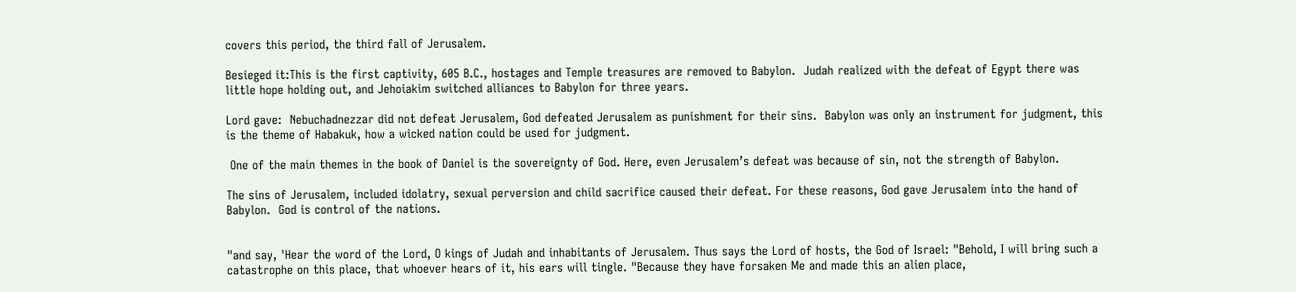covers this period, the third fall of Jerusalem.

Besieged it:This is the first captivity, 605 B.C., hostages and Temple treasures are removed to Babylon.  Judah realized with the defeat of Egypt there was little hope holding out, and Jehoiakim switched alliances to Babylon for three years.

Lord gave:  Nebuchadnezzar did not defeat Jerusalem, God defeated Jerusalem as punishment for their sins.  Babylon was only an instrument for judgment, this is the theme of Habakuk, how a wicked nation could be used for judgment.

 One of the main themes in the book of Daniel is the sovereignty of God. Here, even Jerusalem’s defeat was because of sin, not the strength of Babylon.

The sins of Jerusalem, included idolatry, sexual perversion and child sacrifice caused their defeat. For these reasons, God gave Jerusalem into the hand of Babylon.  God is control of the nations.


"and say, 'Hear the word of the Lord, O kings of Judah and inhabitants of Jerusalem. Thus says the Lord of hosts, the God of Israel: "Behold, I will bring such a catastrophe on this place, that whoever hears of it, his ears will tingle. "Because they have forsaken Me and made this an alien place,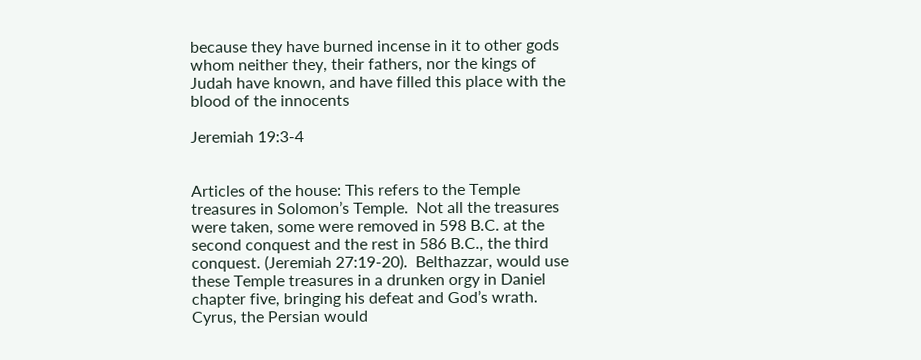because they have burned incense in it to other gods whom neither they, their fathers, nor the kings of Judah have known, and have filled this place with the blood of the innocents

Jeremiah 19:3-4


Articles of the house: This refers to the Temple treasures in Solomon’s Temple.  Not all the treasures were taken, some were removed in 598 B.C. at the second conquest and the rest in 586 B.C., the third conquest. (Jeremiah 27:19-20).  Belthazzar, would use these Temple treasures in a drunken orgy in Daniel chapter five, bringing his defeat and God’s wrath. Cyrus, the Persian would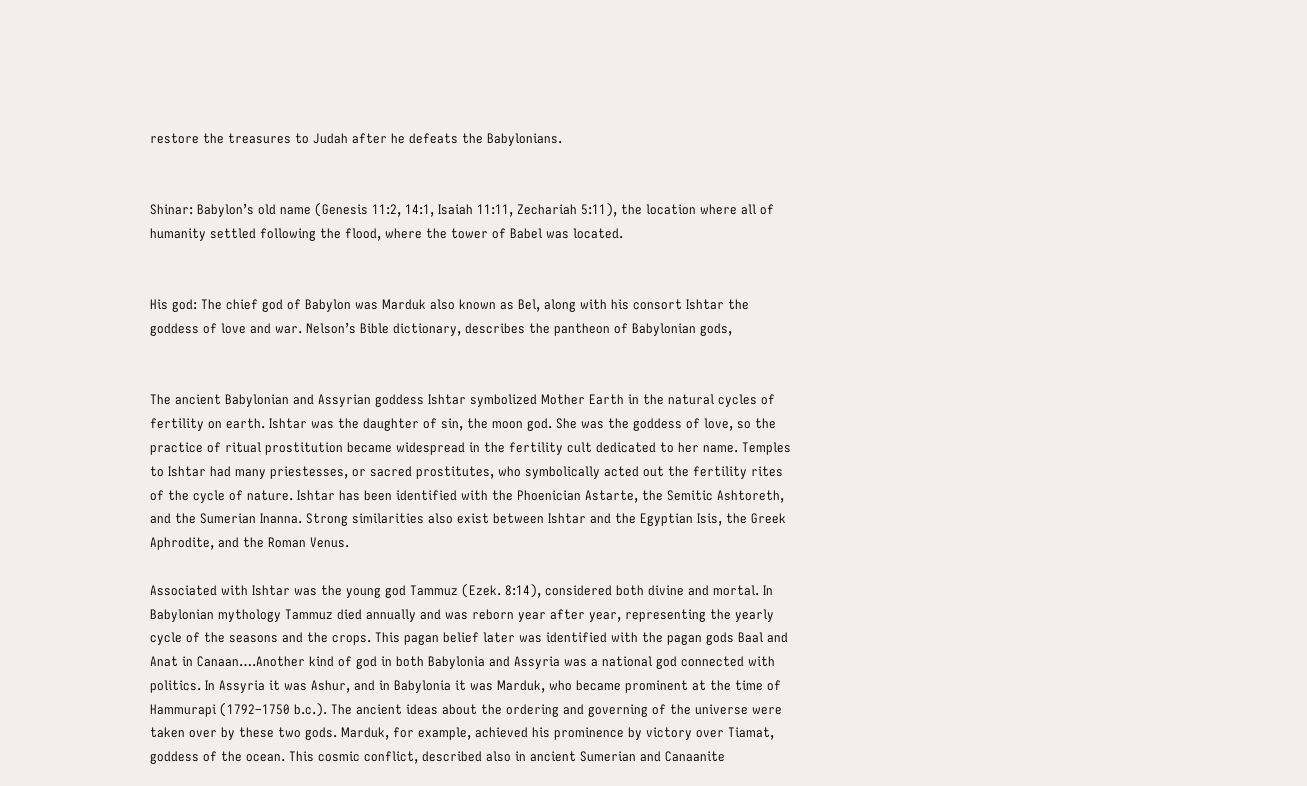restore the treasures to Judah after he defeats the Babylonians.


Shinar: Babylon’s old name (Genesis 11:2, 14:1, Isaiah 11:11, Zechariah 5:11), the location where all of humanity settled following the flood, where the tower of Babel was located.


His god: The chief god of Babylon was Marduk also known as Bel, along with his consort Ishtar the goddess of love and war. Nelson’s Bible dictionary, describes the pantheon of Babylonian gods,


The ancient Babylonian and Assyrian goddess Ishtar symbolized Mother Earth in the natural cycles of fertility on earth. Ishtar was the daughter of sin, the moon god. She was the goddess of love, so the practice of ritual prostitution became widespread in the fertility cult dedicated to her name. Temples to Ishtar had many priestesses, or sacred prostitutes, who symbolically acted out the fertility rites of the cycle of nature. Ishtar has been identified with the Phoenician Astarte, the Semitic Ashtoreth, and the Sumerian Inanna. Strong similarities also exist between Ishtar and the Egyptian Isis, the Greek Aphrodite, and the Roman Venus.

Associated with Ishtar was the young god Tammuz (Ezek. 8:14), considered both divine and mortal. In Babylonian mythology Tammuz died annually and was reborn year after year, representing the yearly cycle of the seasons and the crops. This pagan belief later was identified with the pagan gods Baal and Anat in Canaan….Another kind of god in both Babylonia and Assyria was a national god connected with politics. In Assyria it was Ashur, and in Babylonia it was Marduk, who became prominent at the time of Hammurapi (1792–1750 b.c.). The ancient ideas about the ordering and governing of the universe were taken over by these two gods. Marduk, for example, achieved his prominence by victory over Tiamat, goddess of the ocean. This cosmic conflict, described also in ancient Sumerian and Canaanite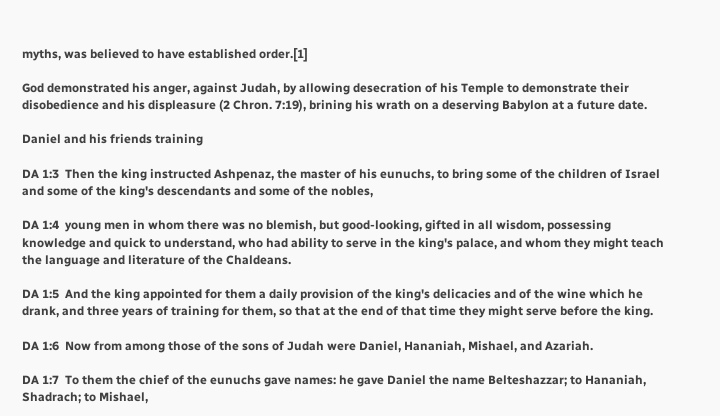myths, was believed to have established order.[1]

God demonstrated his anger, against Judah, by allowing desecration of his Temple to demonstrate their disobedience and his displeasure (2 Chron. 7:19), brining his wrath on a deserving Babylon at a future date.

Daniel and his friends training

DA 1:3  Then the king instructed Ashpenaz, the master of his eunuchs, to bring some of the children of Israel and some of the king's descendants and some of the nobles,

DA 1:4  young men in whom there was no blemish, but good-looking, gifted in all wisdom, possessing knowledge and quick to understand, who had ability to serve in the king's palace, and whom they might teach the language and literature of the Chaldeans.

DA 1:5  And the king appointed for them a daily provision of the king's delicacies and of the wine which he drank, and three years of training for them, so that at the end of that time they might serve before the king.

DA 1:6  Now from among those of the sons of Judah were Daniel, Hananiah, Mishael, and Azariah.

DA 1:7  To them the chief of the eunuchs gave names: he gave Daniel the name Belteshazzar; to Hananiah, Shadrach; to Mishael,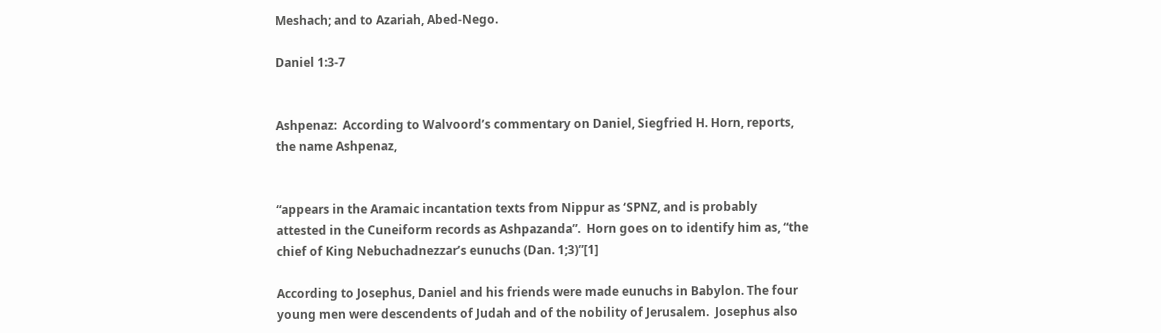Meshach; and to Azariah, Abed-Nego.

Daniel 1:3-7


Ashpenaz:  According to Walvoord’s commentary on Daniel, Siegfried H. Horn, reports, the name Ashpenaz,


“appears in the Aramaic incantation texts from Nippur as ‘SPNZ, and is probably attested in the Cuneiform records as Ashpazanda”.  Horn goes on to identify him as, “the chief of King Nebuchadnezzar’s eunuchs (Dan. 1;3)”[1]

According to Josephus, Daniel and his friends were made eunuchs in Babylon. The four young men were descendents of Judah and of the nobility of Jerusalem.  Josephus also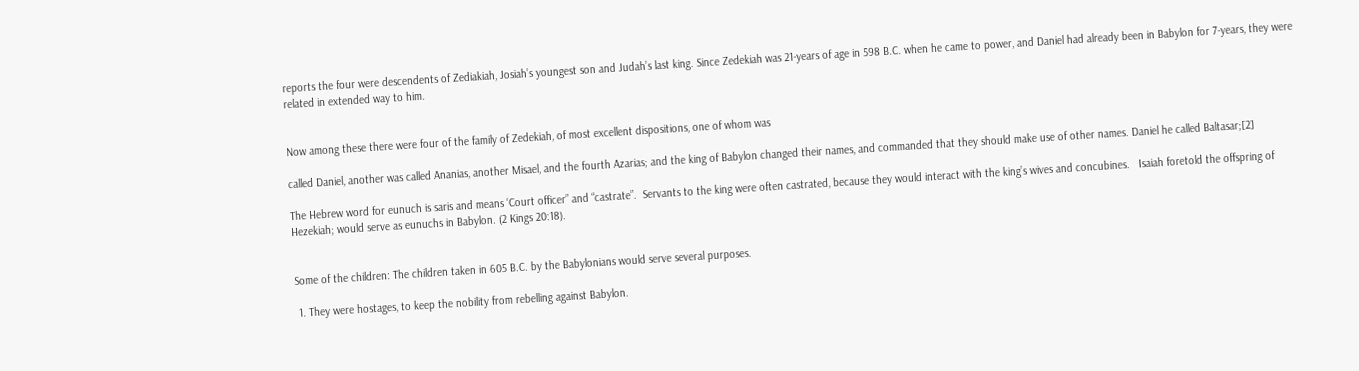reports the four were descendents of Zediakiah, Josiah’s youngest son and Judah’s last king. Since Zedekiah was 21-years of age in 598 B.C. when he came to power, and Daniel had already been in Babylon for 7-years, they were related in extended way to him.


Now among these there were four of the family of Zedekiah, of most excellent dispositions, one of whom was

called Daniel, another was called Ananias, another Misael, and the fourth Azarias; and the king of Babylon changed their names, and commanded that they should make use of other names. Daniel he called Baltasar;[2]

The Hebrew word for eunuch is saris and means ‘Court officer” and “castrate”.  Servants to the king were often castrated, because they would interact with the king’s wives and concubines.   Isaiah foretold the offspring of Hezekiah; would serve as eunuchs in Babylon. (2 Kings 20:18).


Some of the children: The children taken in 605 B.C. by the Babylonians would serve several purposes.

 1. They were hostages, to keep the nobility from rebelling against Babylon.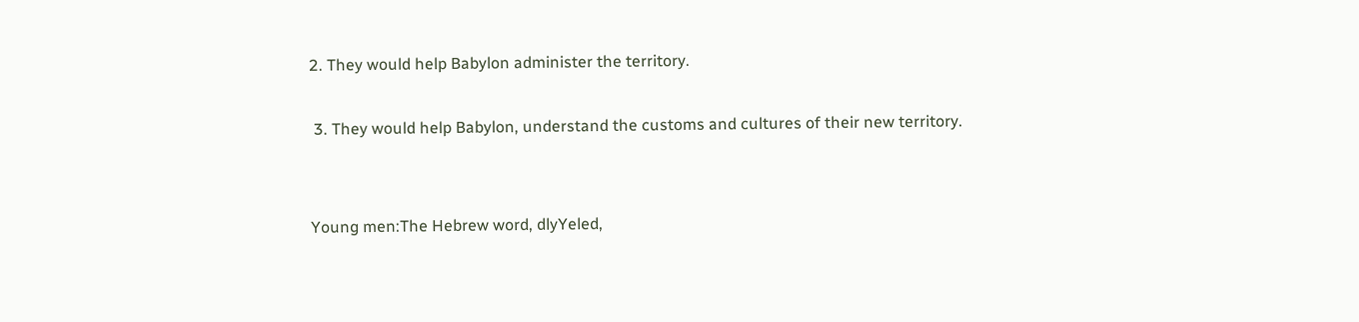2. They would help Babylon administer the territory.

 3. They would help Babylon, understand the customs and cultures of their new territory.


Young men:The Hebrew word, dlyYeled,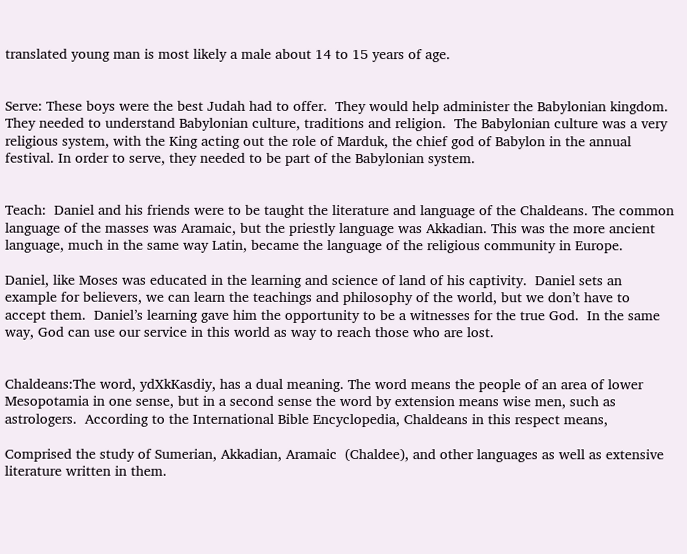translated young man is most likely a male about 14 to 15 years of age.


Serve: These boys were the best Judah had to offer.  They would help administer the Babylonian kingdom. They needed to understand Babylonian culture, traditions and religion.  The Babylonian culture was a very religious system, with the King acting out the role of Marduk, the chief god of Babylon in the annual festival. In order to serve, they needed to be part of the Babylonian system.


Teach:  Daniel and his friends were to be taught the literature and language of the Chaldeans. The common language of the masses was Aramaic, but the priestly language was Akkadian. This was the more ancient language, much in the same way Latin, became the language of the religious community in Europe.

Daniel, like Moses was educated in the learning and science of land of his captivity.  Daniel sets an example for believers, we can learn the teachings and philosophy of the world, but we don’t have to accept them.  Daniel’s learning gave him the opportunity to be a witnesses for the true God.  In the same way, God can use our service in this world as way to reach those who are lost.


Chaldeans:The word, ydXkKasdiy, has a dual meaning. The word means the people of an area of lower Mesopotamia in one sense, but in a second sense the word by extension means wise men, such as astrologers.  According to the International Bible Encyclopedia, Chaldeans in this respect means,

Comprised the study of Sumerian, Akkadian, Aramaic  (Chaldee), and other languages as well as extensive literature written in them.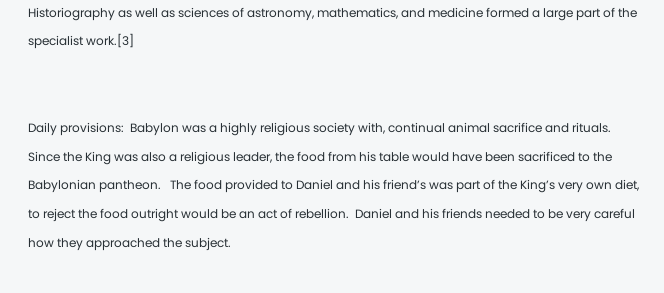Historiography as well as sciences of astronomy, mathematics, and medicine formed a large part of the specialist work.[3]


Daily provisions:  Babylon was a highly religious society with, continual animal sacrifice and rituals.  Since the King was also a religious leader, the food from his table would have been sacrificed to the Babylonian pantheon.   The food provided to Daniel and his friend’s was part of the King’s very own diet, to reject the food outright would be an act of rebellion.  Daniel and his friends needed to be very careful how they approached the subject.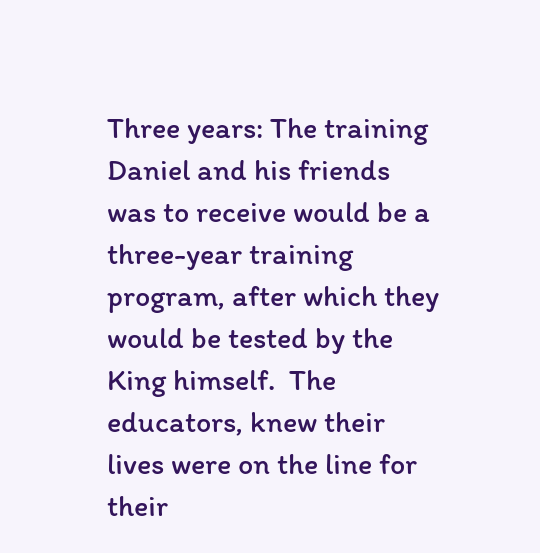Three years: The training Daniel and his friends was to receive would be a three-year training program, after which they would be tested by the King himself.  The educators, knew their lives were on the line for their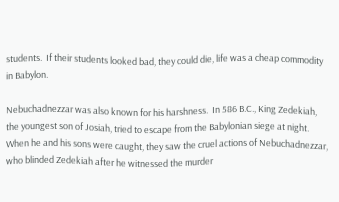students.  If their students looked bad, they could die, life was a cheap commodity in Babylon.

Nebuchadnezzar was also known for his harshness.  In 586 B.C., King Zedekiah, the youngest son of Josiah, tried to escape from the Babylonian siege at night.  When he and his sons were caught, they saw the cruel actions of Nebuchadnezzar, who blinded Zedekiah after he witnessed the murder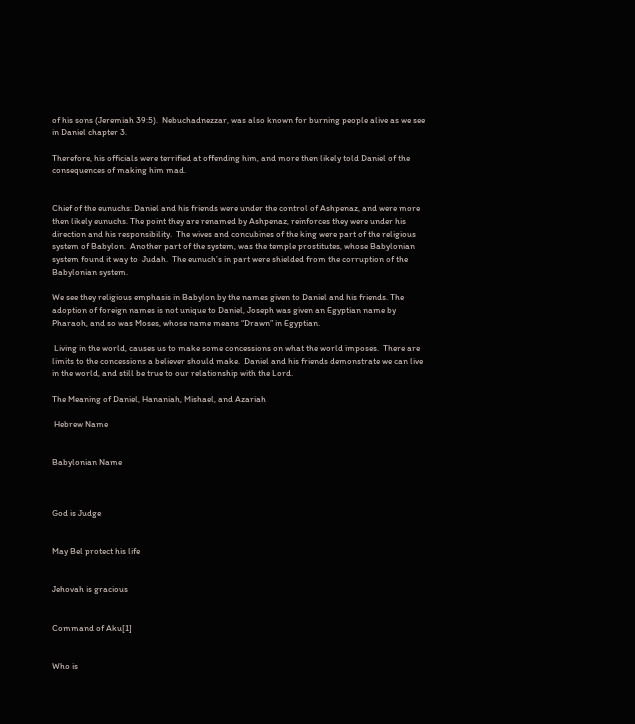of his sons (Jeremiah 39:5).  Nebuchadnezzar, was also known for burning people alive as we see in Daniel chapter 3.

Therefore, his officials were terrified at offending him, and more then likely told Daniel of the consequences of making him mad.


Chief of the eunuchs: Daniel and his friends were under the control of Ashpenaz, and were more then likely eunuchs. The point they are renamed by Ashpenaz, reinforces they were under his direction and his responsibility.  The wives and concubines of the king were part of the religious system of Babylon.  Another part of the system, was the temple prostitutes, whose Babylonian system found it way to  Judah.  The eunuch’s in part were shielded from the corruption of the Babylonian system.

We see they religious emphasis in Babylon by the names given to Daniel and his friends. The adoption of foreign names is not unique to Daniel, Joseph was given an Egyptian name by Pharaoh, and so was Moses, whose name means “Drawn” in Egyptian.

 Living in the world, causes us to make some concessions on what the world imposes.  There are limits to the concessions a believer should make.  Daniel and his friends demonstrate we can live in the world, and still be true to our relationship with the Lord.

The Meaning of Daniel, Hananiah, Mishael, and Azariah

 Hebrew Name


Babylonian Name



God is Judge


May Bel protect his life


Jehovah is gracious


Command of Aku[1]


Who is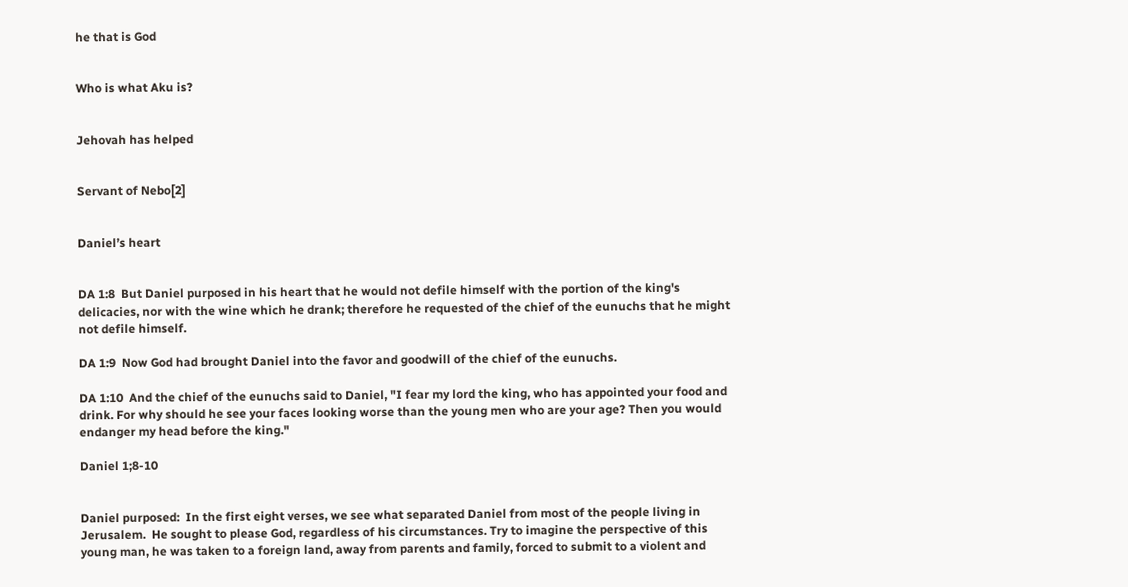he that is God


Who is what Aku is?


Jehovah has helped


Servant of Nebo[2]


Daniel’s heart


DA 1:8  But Daniel purposed in his heart that he would not defile himself with the portion of the king's delicacies, nor with the wine which he drank; therefore he requested of the chief of the eunuchs that he might not defile himself.

DA 1:9  Now God had brought Daniel into the favor and goodwill of the chief of the eunuchs.

DA 1:10  And the chief of the eunuchs said to Daniel, "I fear my lord the king, who has appointed your food and drink. For why should he see your faces looking worse than the young men who are your age? Then you would endanger my head before the king."

Daniel 1;8-10


Daniel purposed:  In the first eight verses, we see what separated Daniel from most of the people living in Jerusalem.  He sought to please God, regardless of his circumstances. Try to imagine the perspective of this young man, he was taken to a foreign land, away from parents and family, forced to submit to a violent and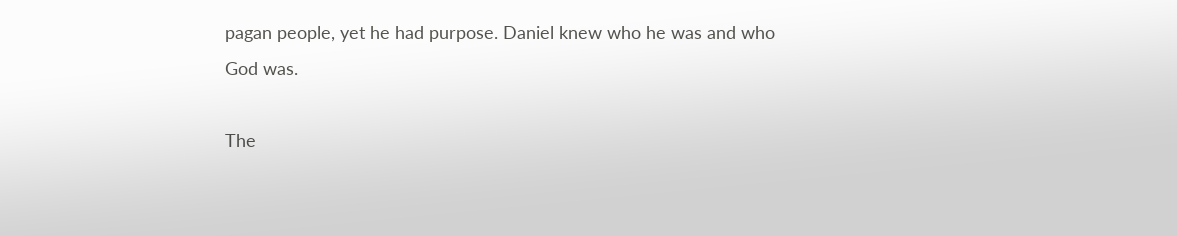pagan people, yet he had purpose. Daniel knew who he was and who God was.

The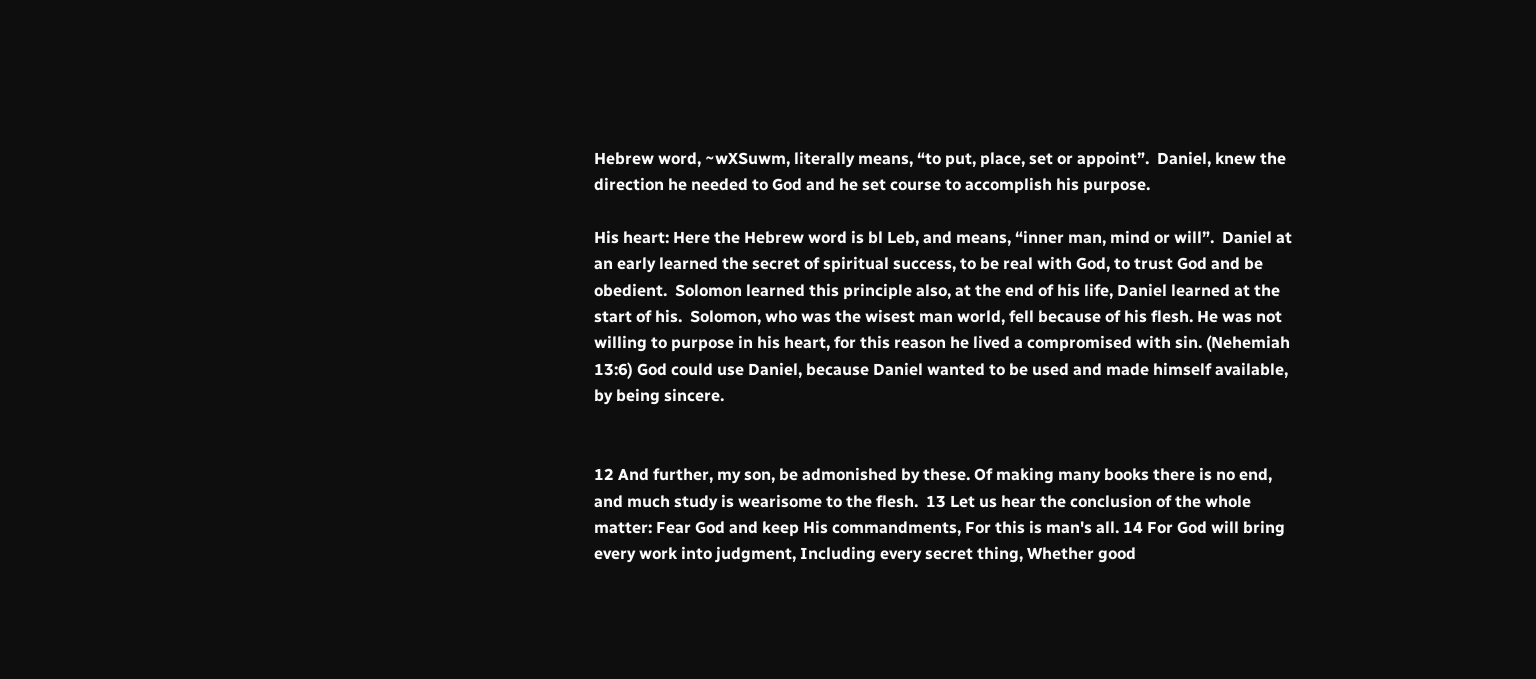Hebrew word, ~wXSuwm, literally means, “to put, place, set or appoint”.  Daniel, knew the direction he needed to God and he set course to accomplish his purpose.

His heart: Here the Hebrew word is bl Leb, and means, “inner man, mind or will”.  Daniel at an early learned the secret of spiritual success, to be real with God, to trust God and be obedient.  Solomon learned this principle also, at the end of his life, Daniel learned at the start of his.  Solomon, who was the wisest man world, fell because of his flesh. He was not willing to purpose in his heart, for this reason he lived a compromised with sin. (Nehemiah 13:6) God could use Daniel, because Daniel wanted to be used and made himself available, by being sincere.


12 And further, my son, be admonished by these. Of making many books there is no end, and much study is wearisome to the flesh.  13 Let us hear the conclusion of the whole matter: Fear God and keep His commandments, For this is man's all. 14 For God will bring every work into judgment, Including every secret thing, Whether good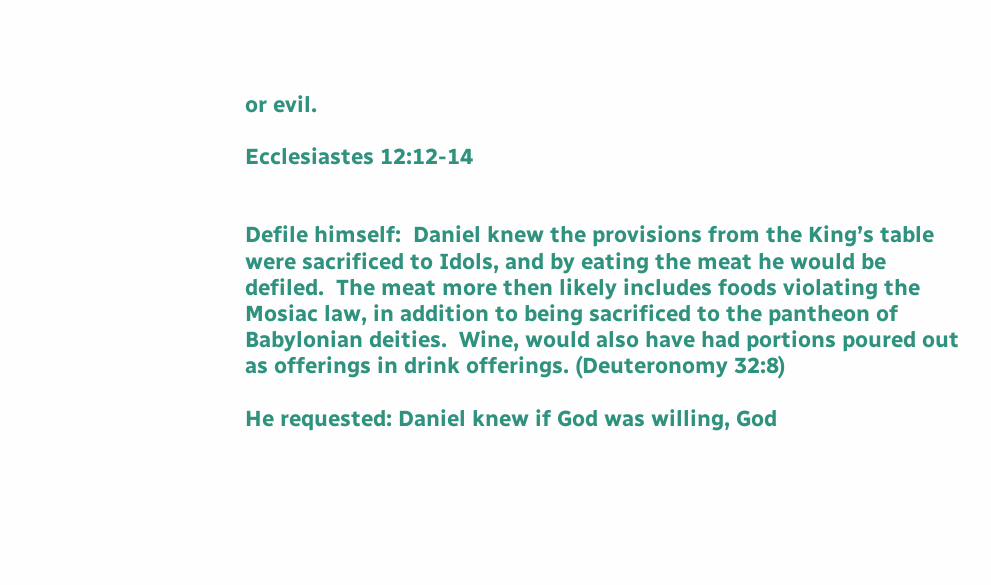or evil.

Ecclesiastes 12:12-14


Defile himself:  Daniel knew the provisions from the King’s table were sacrificed to Idols, and by eating the meat he would be defiled.  The meat more then likely includes foods violating the Mosiac law, in addition to being sacrificed to the pantheon of Babylonian deities.  Wine, would also have had portions poured out as offerings in drink offerings. (Deuteronomy 32:8)

He requested: Daniel knew if God was willing, God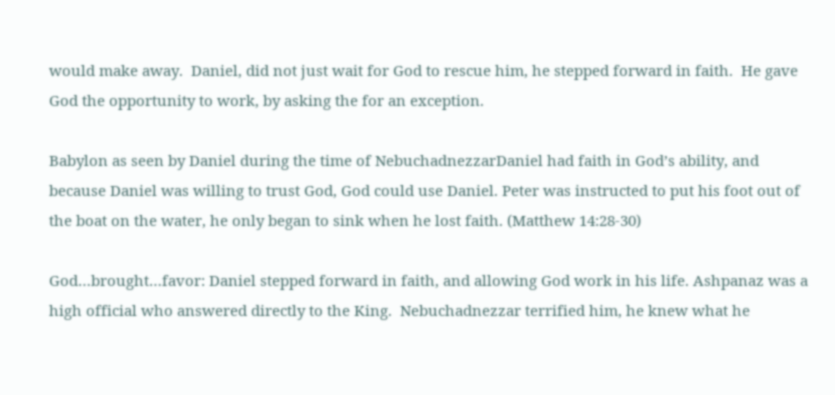would make away.  Daniel, did not just wait for God to rescue him, he stepped forward in faith.  He gave God the opportunity to work, by asking the for an exception.

Babylon as seen by Daniel during the time of NebuchadnezzarDaniel had faith in God’s ability, and because Daniel was willing to trust God, God could use Daniel. Peter was instructed to put his foot out of the boat on the water, he only began to sink when he lost faith. (Matthew 14:28-30)

God…brought…favor: Daniel stepped forward in faith, and allowing God work in his life. Ashpanaz was a high official who answered directly to the King.  Nebuchadnezzar terrified him, he knew what he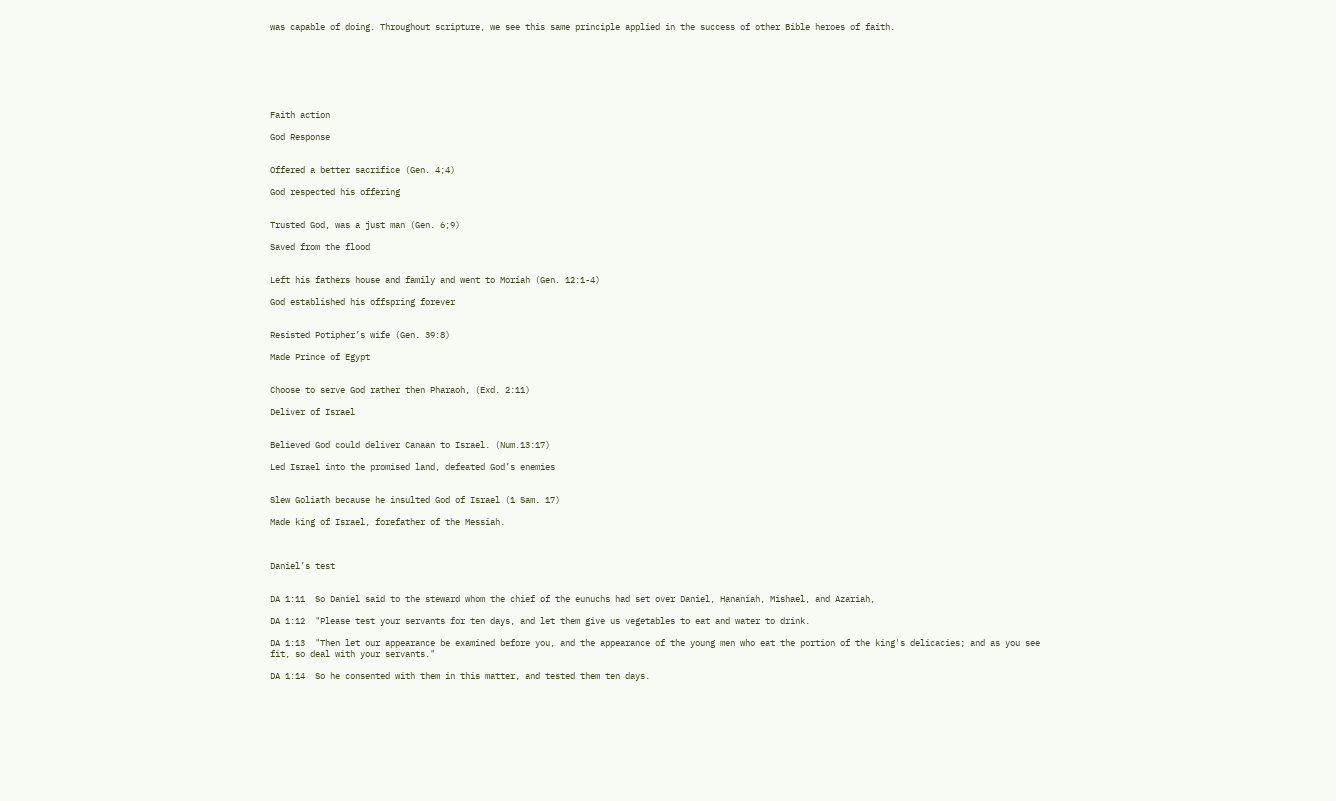was capable of doing. Throughout scripture, we see this same principle applied in the success of other Bible heroes of faith.







Faith action

God Response


Offered a better sacrifice (Gen. 4;4)

God respected his offering


Trusted God, was a just man (Gen. 6;9)

Saved from the flood


Left his fathers house and family and went to Moriah (Gen. 12:1-4)

God established his offspring forever


Resisted Potipher’s wife (Gen. 39:8)

Made Prince of Egypt


Choose to serve God rather then Pharaoh, (Exd. 2:11)

Deliver of Israel


Believed God could deliver Canaan to Israel. (Num.13:17)

Led Israel into the promised land, defeated God’s enemies


Slew Goliath because he insulted God of Israel (1 Sam. 17)

Made king of Israel, forefather of the Messiah.



Daniel’s test


DA 1:11  So Daniel said to the steward whom the chief of the eunuchs had set over Daniel, Hananiah, Mishael, and Azariah,

DA 1:12  "Please test your servants for ten days, and let them give us vegetables to eat and water to drink.

DA 1:13  "Then let our appearance be examined before you, and the appearance of the young men who eat the portion of the king's delicacies; and as you see fit, so deal with your servants."

DA 1:14  So he consented with them in this matter, and tested them ten days.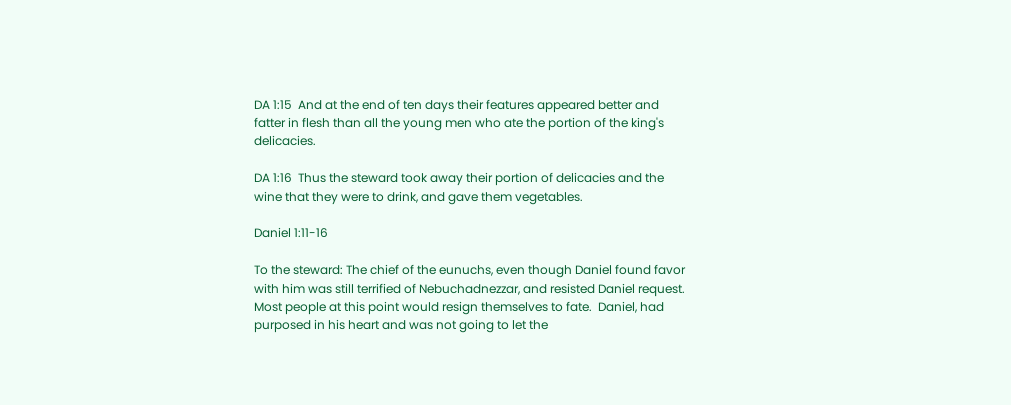DA 1:15  And at the end of ten days their features appeared better and fatter in flesh than all the young men who ate the portion of the king's delicacies.

DA 1:16  Thus the steward took away their portion of delicacies and the wine that they were to drink, and gave them vegetables.

Daniel 1:11-16

To the steward: The chief of the eunuchs, even though Daniel found favor with him was still terrified of Nebuchadnezzar, and resisted Daniel request.  Most people at this point would resign themselves to fate.  Daniel, had purposed in his heart and was not going to let the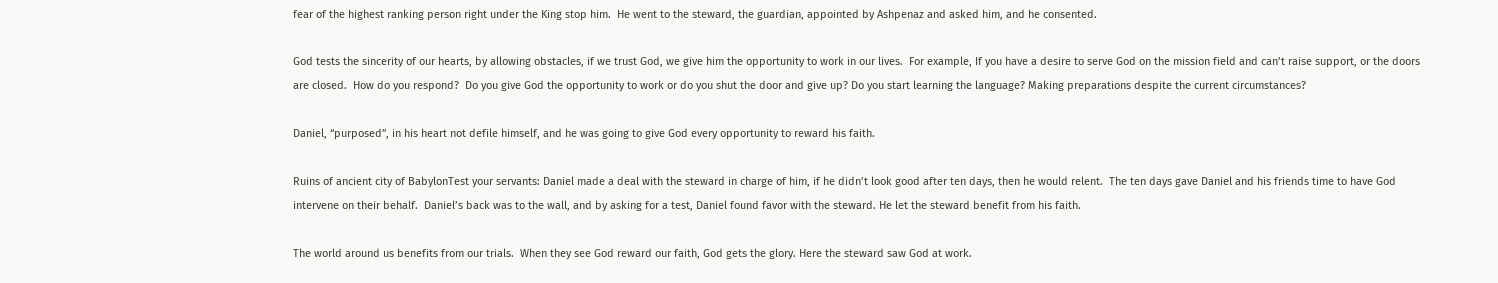fear of the highest ranking person right under the King stop him.  He went to the steward, the guardian, appointed by Ashpenaz and asked him, and he consented.

God tests the sincerity of our hearts, by allowing obstacles, if we trust God, we give him the opportunity to work in our lives.  For example, If you have a desire to serve God on the mission field and can’t raise support, or the doors are closed.  How do you respond?  Do you give God the opportunity to work or do you shut the door and give up? Do you start learning the language? Making preparations despite the current circumstances?

Daniel, “purposed”, in his heart not defile himself, and he was going to give God every opportunity to reward his faith.

Ruins of ancient city of BabylonTest your servants: Daniel made a deal with the steward in charge of him, if he didn’t look good after ten days, then he would relent.  The ten days gave Daniel and his friends time to have God intervene on their behalf.  Daniel’s back was to the wall, and by asking for a test, Daniel found favor with the steward. He let the steward benefit from his faith.

The world around us benefits from our trials.  When they see God reward our faith, God gets the glory. Here the steward saw God at work.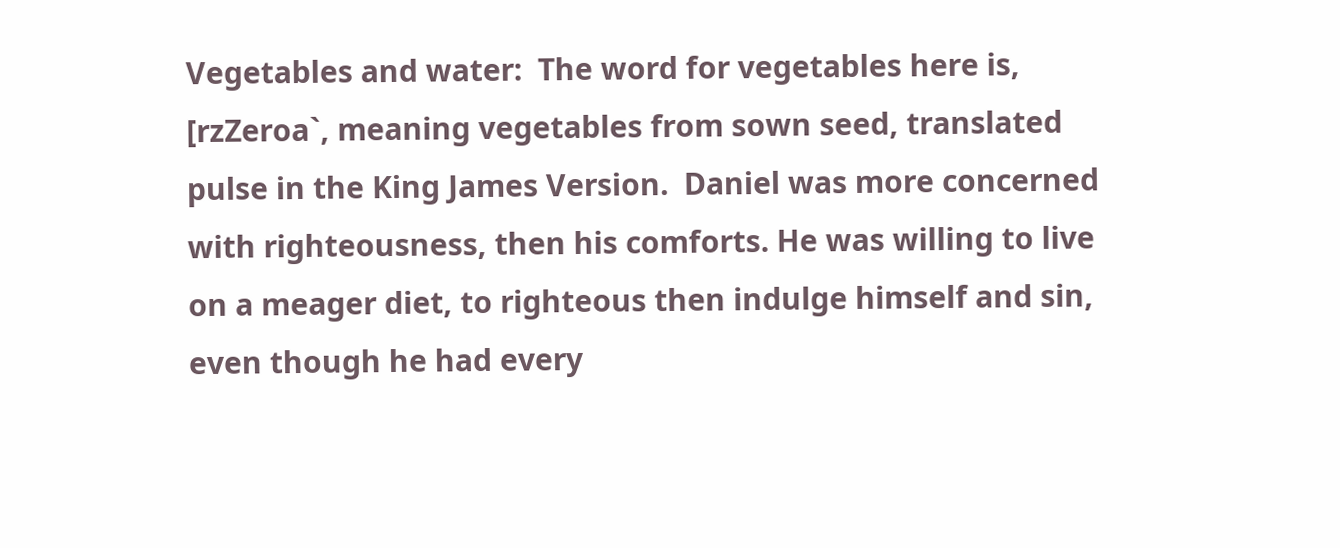Vegetables and water:  The word for vegetables here is, [rzZeroa`, meaning vegetables from sown seed, translated pulse in the King James Version.  Daniel was more concerned with righteousness, then his comforts. He was willing to live on a meager diet, to righteous then indulge himself and sin, even though he had every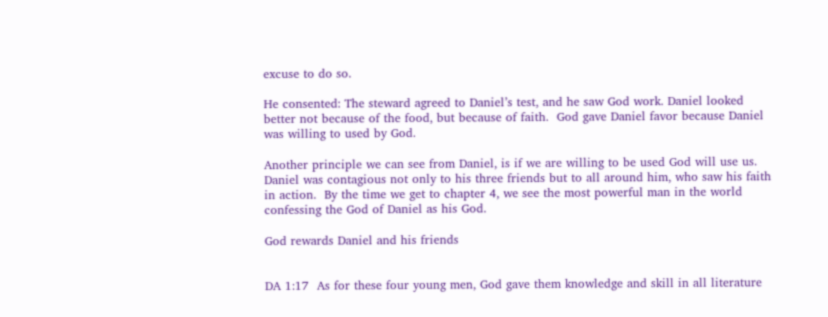excuse to do so.

He consented: The steward agreed to Daniel’s test, and he saw God work. Daniel looked better not because of the food, but because of faith.  God gave Daniel favor because Daniel was willing to used by God.

Another principle we can see from Daniel, is if we are willing to be used God will use us.  Daniel was contagious not only to his three friends but to all around him, who saw his faith in action.  By the time we get to chapter 4, we see the most powerful man in the world confessing the God of Daniel as his God.

God rewards Daniel and his friends


DA 1:17  As for these four young men, God gave them knowledge and skill in all literature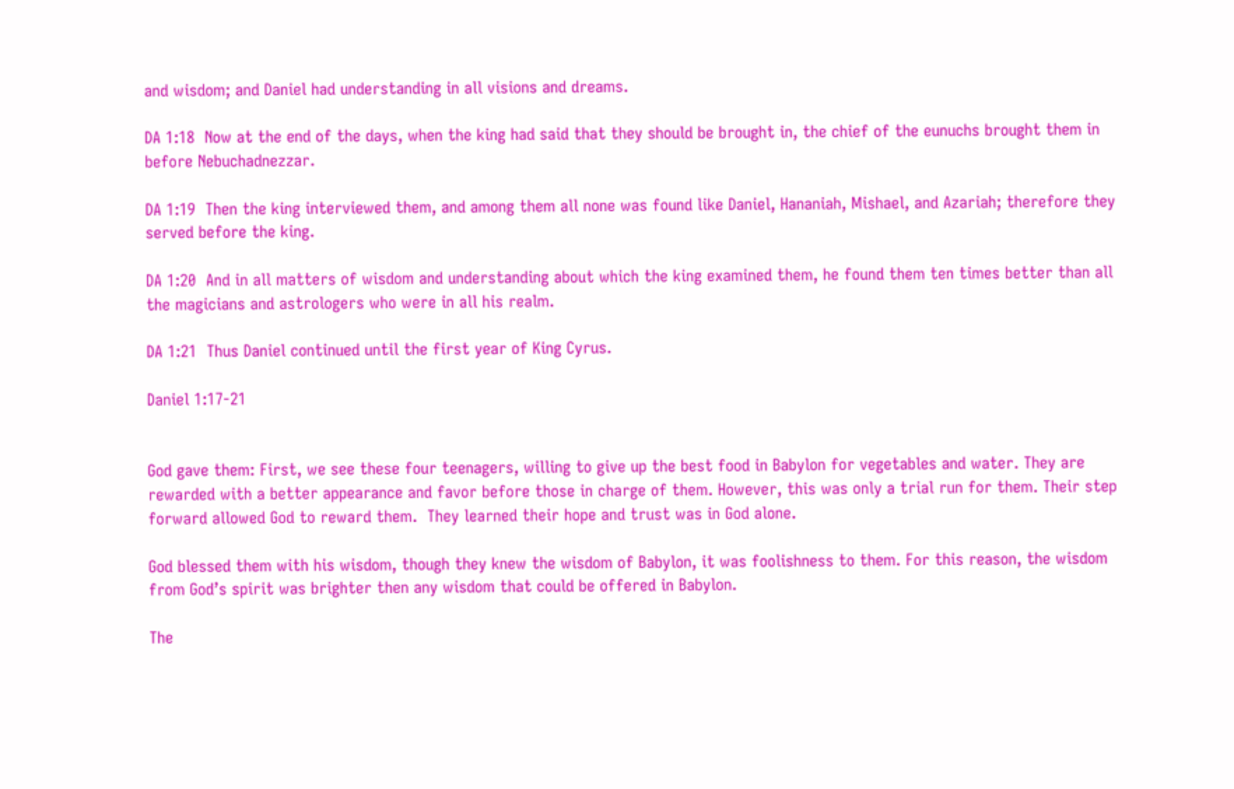and wisdom; and Daniel had understanding in all visions and dreams.

DA 1:18  Now at the end of the days, when the king had said that they should be brought in, the chief of the eunuchs brought them in before Nebuchadnezzar.

DA 1:19  Then the king interviewed them, and among them all none was found like Daniel, Hananiah, Mishael, and Azariah; therefore they served before the king.

DA 1:20  And in all matters of wisdom and understanding about which the king examined them, he found them ten times better than all the magicians and astrologers who were in all his realm.

DA 1:21  Thus Daniel continued until the first year of King Cyrus.

Daniel 1:17-21


God gave them: First, we see these four teenagers, willing to give up the best food in Babylon for vegetables and water. They are rewarded with a better appearance and favor before those in charge of them. However, this was only a trial run for them. Their step forward allowed God to reward them.  They learned their hope and trust was in God alone.

God blessed them with his wisdom, though they knew the wisdom of Babylon, it was foolishness to them. For this reason, the wisdom from God’s spirit was brighter then any wisdom that could be offered in Babylon.

The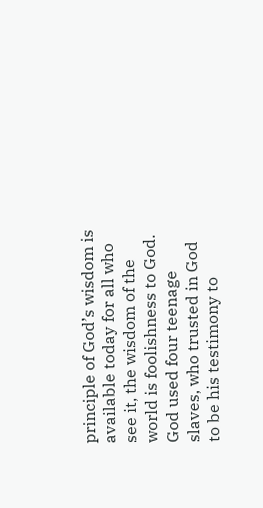principle of God’s wisdom is available today for all who see it, the wisdom of the world is foolishness to God. God used four teenage slaves, who trusted in God to be his testimony to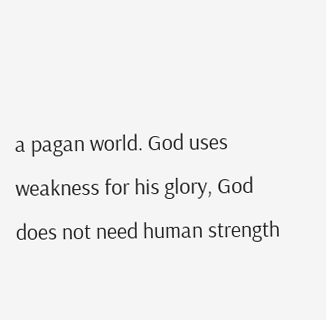a pagan world. God uses weakness for his glory, God does not need human strength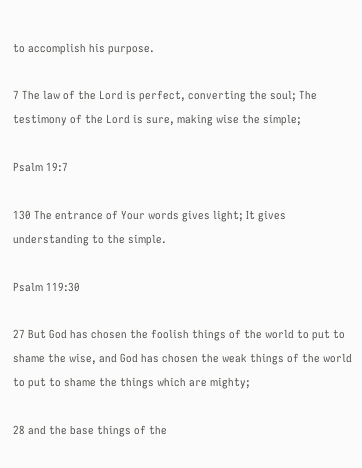to accomplish his purpose.

7 The law of the Lord is perfect, converting the soul; The testimony of the Lord is sure, making wise the simple;

Psalm 19:7

130 The entrance of Your words gives light; It gives understanding to the simple.

Psalm 119:30

27 But God has chosen the foolish things of the world to put to shame the wise, and God has chosen the weak things of the world to put to shame the things which are mighty;

28 and the base things of the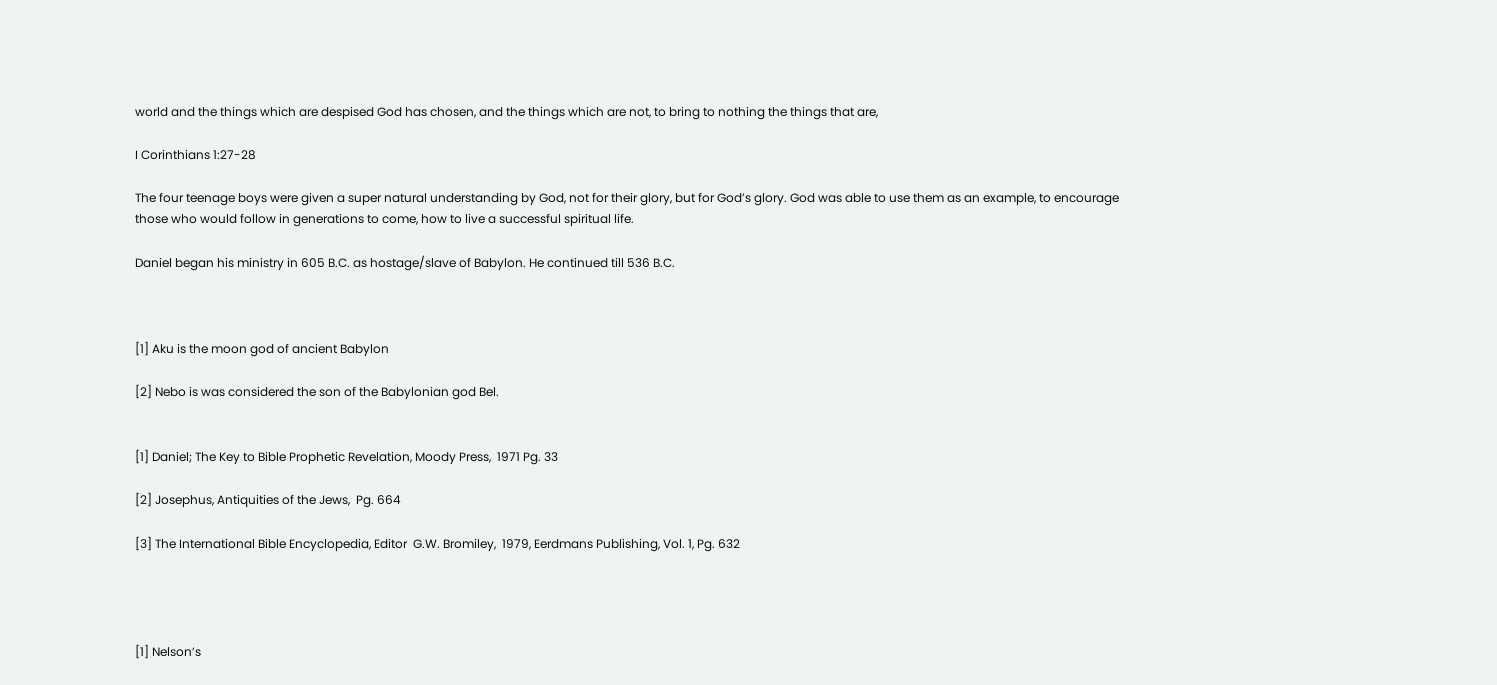world and the things which are despised God has chosen, and the things which are not, to bring to nothing the things that are,

I Corinthians 1:27-28

The four teenage boys were given a super natural understanding by God, not for their glory, but for God’s glory. God was able to use them as an example, to encourage those who would follow in generations to come, how to live a successful spiritual life.

Daniel began his ministry in 605 B.C. as hostage/slave of Babylon. He continued till 536 B.C.



[1] Aku is the moon god of ancient Babylon

[2] Nebo is was considered the son of the Babylonian god Bel.


[1] Daniel; The Key to Bible Prophetic Revelation, Moody Press,  1971 Pg. 33

[2] Josephus, Antiquities of the Jews,  Pg. 664

[3] The International Bible Encyclopedia, Editor  G.W. Bromiley,  1979, Eerdmans Publishing, Vol. 1, Pg. 632




[1] Nelson’s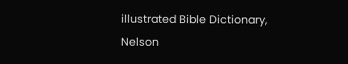illustrated Bible Dictionary, Nelson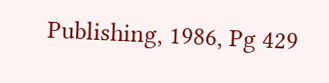Publishing, 1986, Pg 429